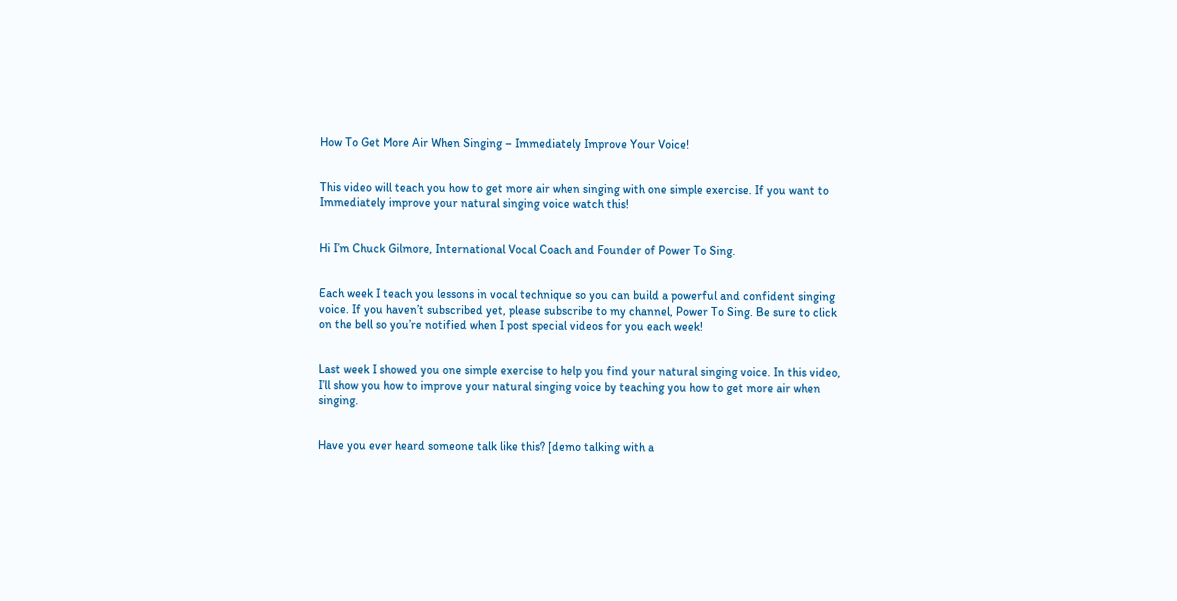How To Get More Air When Singing – Immediately Improve Your Voice!


This video will teach you how to get more air when singing with one simple exercise. If you want to Immediately improve your natural singing voice watch this!


Hi I’m Chuck Gilmore, International Vocal Coach and Founder of Power To Sing.


Each week I teach you lessons in vocal technique so you can build a powerful and confident singing voice. If you haven’t subscribed yet, please subscribe to my channel, Power To Sing. Be sure to click on the bell so you’re notified when I post special videos for you each week!


Last week I showed you one simple exercise to help you find your natural singing voice. In this video, I’ll show you how to improve your natural singing voice by teaching you how to get more air when singing.


Have you ever heard someone talk like this? [demo talking with a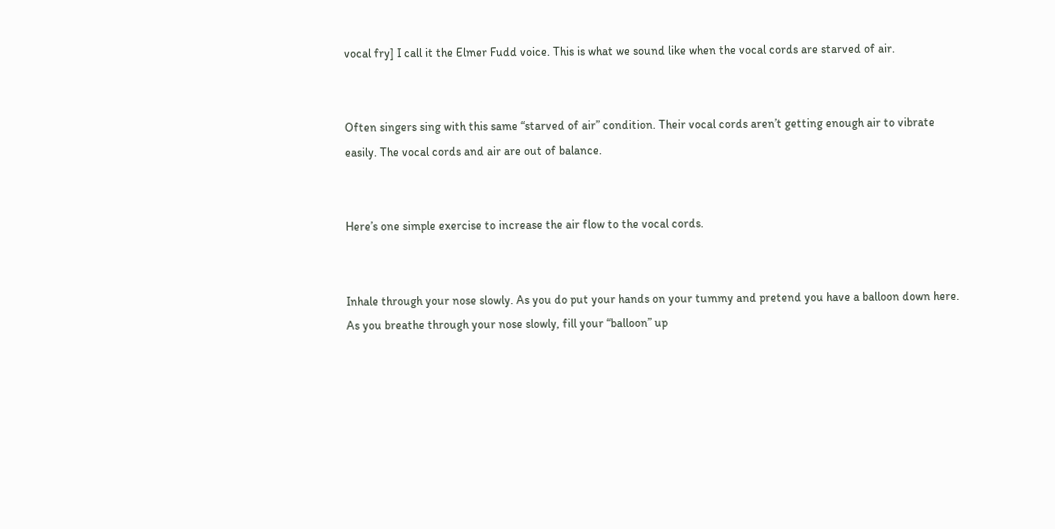vocal fry] I call it the Elmer Fudd voice. This is what we sound like when the vocal cords are starved of air.


Often singers sing with this same “starved of air” condition. Their vocal cords aren’t getting enough air to vibrate easily. The vocal cords and air are out of balance.


Here’s one simple exercise to increase the air flow to the vocal cords.


Inhale through your nose slowly. As you do put your hands on your tummy and pretend you have a balloon down here. As you breathe through your nose slowly, fill your “balloon” up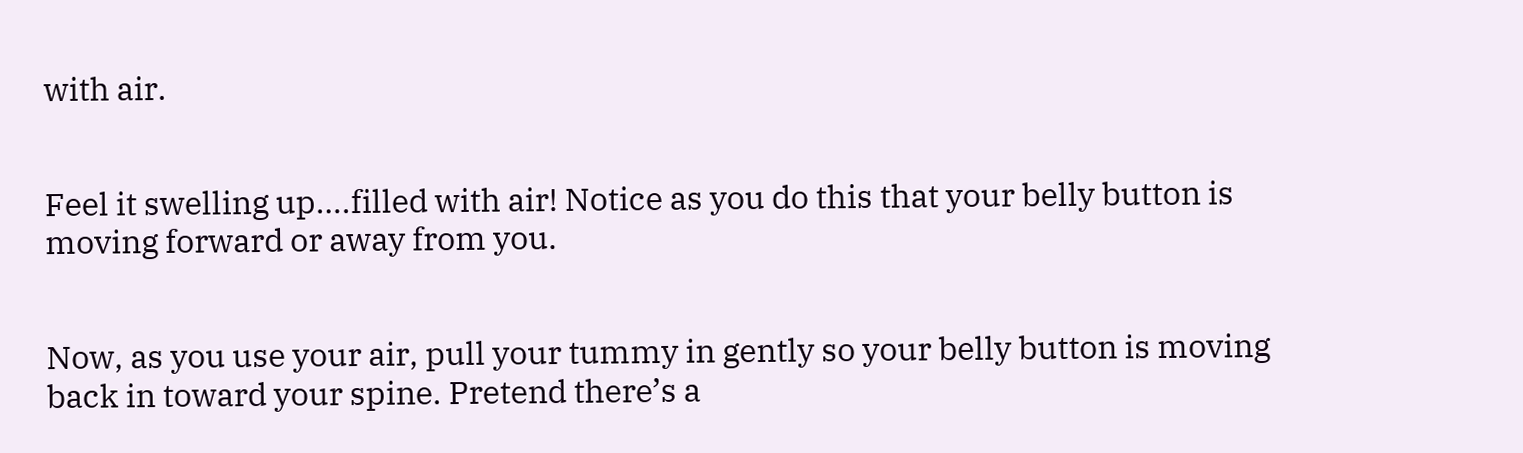with air.


Feel it swelling up….filled with air! Notice as you do this that your belly button is moving forward or away from you.


Now, as you use your air, pull your tummy in gently so your belly button is moving back in toward your spine. Pretend there’s a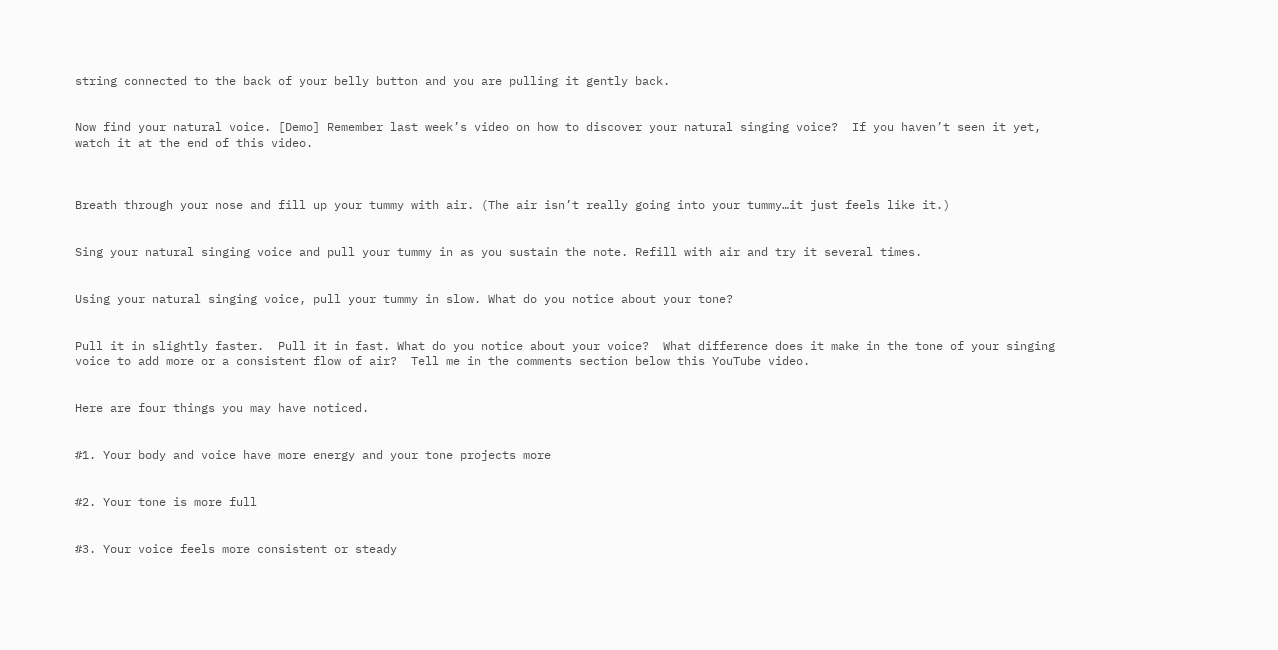string connected to the back of your belly button and you are pulling it gently back.


Now find your natural voice. [Demo] Remember last week’s video on how to discover your natural singing voice?  If you haven’t seen it yet, watch it at the end of this video.



Breath through your nose and fill up your tummy with air. (The air isn’t really going into your tummy…it just feels like it.)


Sing your natural singing voice and pull your tummy in as you sustain the note. Refill with air and try it several times.


Using your natural singing voice, pull your tummy in slow. What do you notice about your tone?


Pull it in slightly faster.  Pull it in fast. What do you notice about your voice?  What difference does it make in the tone of your singing voice to add more or a consistent flow of air?  Tell me in the comments section below this YouTube video.


Here are four things you may have noticed.


#1. Your body and voice have more energy and your tone projects more


#2. Your tone is more full


#3. Your voice feels more consistent or steady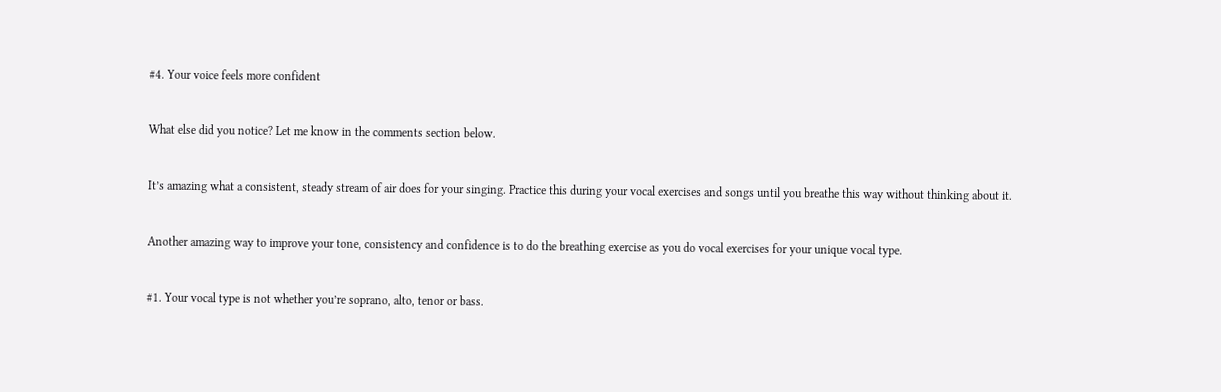#4. Your voice feels more confident


What else did you notice? Let me know in the comments section below.


It’s amazing what a consistent, steady stream of air does for your singing. Practice this during your vocal exercises and songs until you breathe this way without thinking about it.


Another amazing way to improve your tone, consistency and confidence is to do the breathing exercise as you do vocal exercises for your unique vocal type.


#1. Your vocal type is not whether you’re soprano, alto, tenor or bass.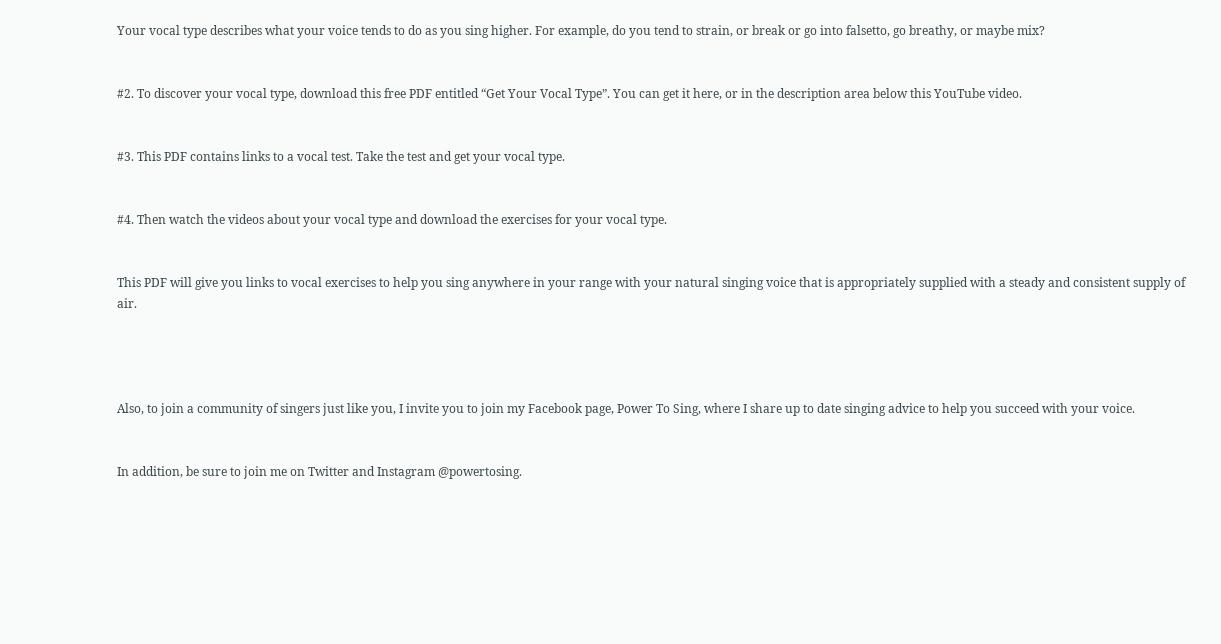Your vocal type describes what your voice tends to do as you sing higher. For example, do you tend to strain, or break or go into falsetto, go breathy, or maybe mix?


#2. To discover your vocal type, download this free PDF entitled “Get Your Vocal Type”. You can get it here, or in the description area below this YouTube video.


#3. This PDF contains links to a vocal test. Take the test and get your vocal type.


#4. Then watch the videos about your vocal type and download the exercises for your vocal type.


This PDF will give you links to vocal exercises to help you sing anywhere in your range with your natural singing voice that is appropriately supplied with a steady and consistent supply of air.




Also, to join a community of singers just like you, I invite you to join my Facebook page, Power To Sing, where I share up to date singing advice to help you succeed with your voice.


In addition, be sure to join me on Twitter and Instagram @powertosing.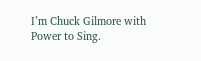I’m Chuck Gilmore with Power to Sing.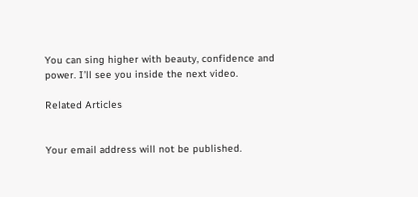You can sing higher with beauty, confidence and power. I’ll see you inside the next video.

Related Articles


Your email address will not be published.